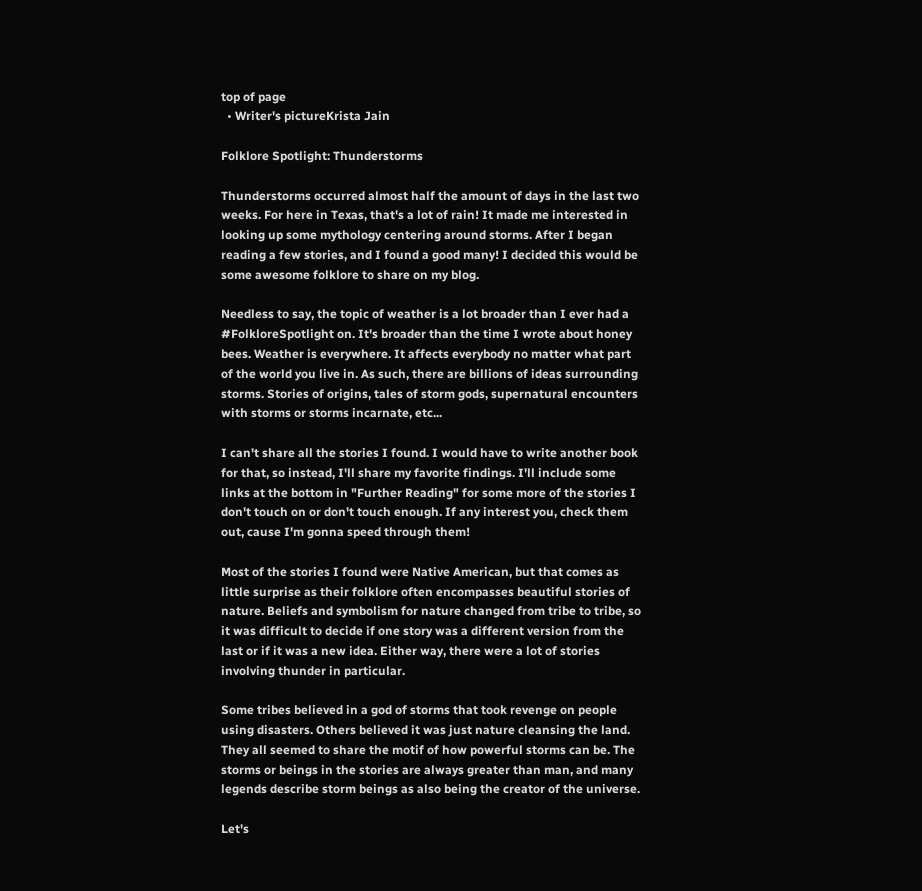top of page
  • Writer's pictureKrista Jain

Folklore Spotlight: Thunderstorms

Thunderstorms occurred almost half the amount of days in the last two weeks. For here in Texas, that's a lot of rain! It made me interested in looking up some mythology centering around storms. After I began reading a few stories, and I found a good many! I decided this would be some awesome folklore to share on my blog.

Needless to say, the topic of weather is a lot broader than I ever had a #FolkloreSpotlight on. It's broader than the time I wrote about honey bees. Weather is everywhere. It affects everybody no matter what part of the world you live in. As such, there are billions of ideas surrounding storms. Stories of origins, tales of storm gods, supernatural encounters with storms or storms incarnate, etc...

I can't share all the stories I found. I would have to write another book for that, so instead, I'll share my favorite findings. I'll include some links at the bottom in "Further Reading" for some more of the stories I don't touch on or don't touch enough. If any interest you, check them out, cause I'm gonna speed through them!

Most of the stories I found were Native American, but that comes as little surprise as their folklore often encompasses beautiful stories of nature. Beliefs and symbolism for nature changed from tribe to tribe, so it was difficult to decide if one story was a different version from the last or if it was a new idea. Either way, there were a lot of stories involving thunder in particular.

Some tribes believed in a god of storms that took revenge on people using disasters. Others believed it was just nature cleansing the land. They all seemed to share the motif of how powerful storms can be. The storms or beings in the stories are always greater than man, and many legends describe storm beings as also being the creator of the universe.

Let's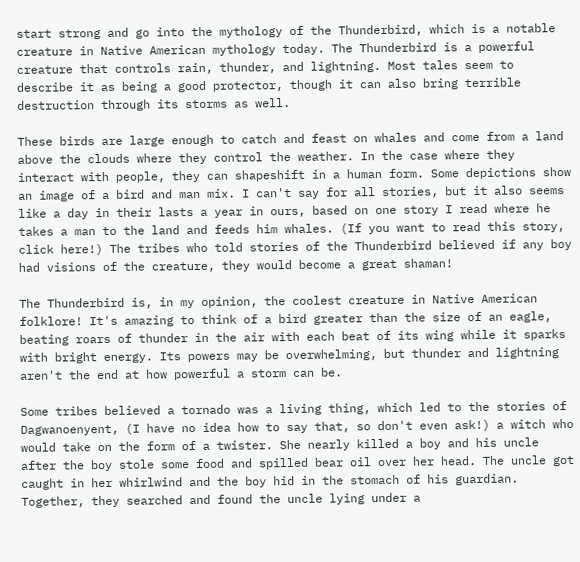start strong and go into the mythology of the Thunderbird, which is a notable creature in Native American mythology today. The Thunderbird is a powerful creature that controls rain, thunder, and lightning. Most tales seem to describe it as being a good protector, though it can also bring terrible destruction through its storms as well.

These birds are large enough to catch and feast on whales and come from a land above the clouds where they control the weather. In the case where they interact with people, they can shapeshift in a human form. Some depictions show an image of a bird and man mix. I can't say for all stories, but it also seems like a day in their lasts a year in ours, based on one story I read where he takes a man to the land and feeds him whales. (If you want to read this story, click here!) The tribes who told stories of the Thunderbird believed if any boy had visions of the creature, they would become a great shaman!

The Thunderbird is, in my opinion, the coolest creature in Native American folklore! It's amazing to think of a bird greater than the size of an eagle, beating roars of thunder in the air with each beat of its wing while it sparks with bright energy. Its powers may be overwhelming, but thunder and lightning aren't the end at how powerful a storm can be.

Some tribes believed a tornado was a living thing, which led to the stories of Dagwanoenyent, (I have no idea how to say that, so don't even ask!) a witch who would take on the form of a twister. She nearly killed a boy and his uncle after the boy stole some food and spilled bear oil over her head. The uncle got caught in her whirlwind and the boy hid in the stomach of his guardian. Together, they searched and found the uncle lying under a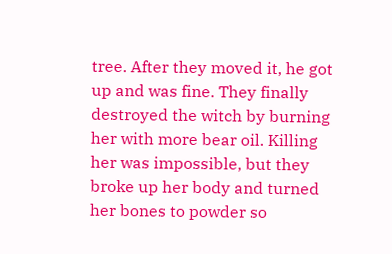tree. After they moved it, he got up and was fine. They finally destroyed the witch by burning her with more bear oil. Killing her was impossible, but they broke up her body and turned her bones to powder so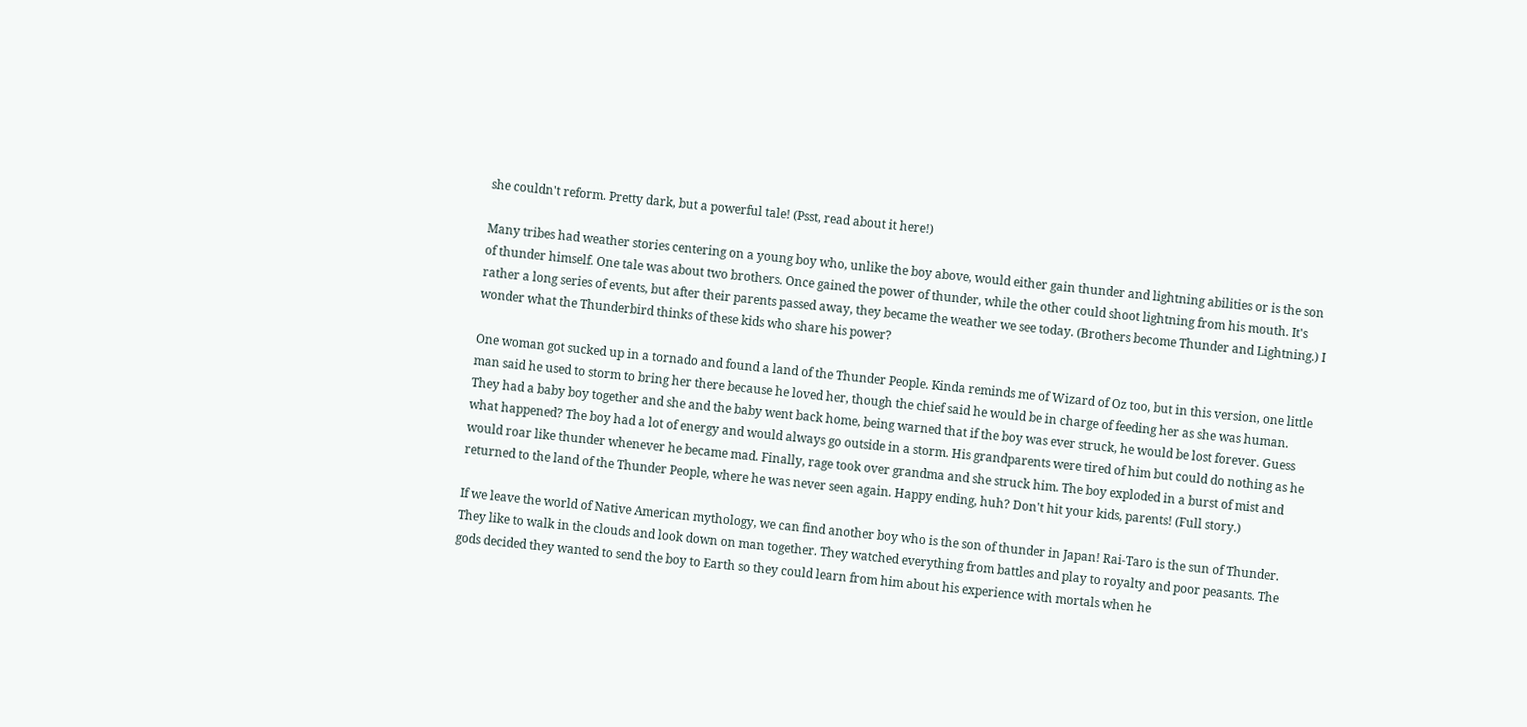she couldn't reform. Pretty dark, but a powerful tale! (Psst, read about it here!)

Many tribes had weather stories centering on a young boy who, unlike the boy above, would either gain thunder and lightning abilities or is the son of thunder himself. One tale was about two brothers. Once gained the power of thunder, while the other could shoot lightning from his mouth. It's rather a long series of events, but after their parents passed away, they became the weather we see today. (Brothers become Thunder and Lightning.) I wonder what the Thunderbird thinks of these kids who share his power?

One woman got sucked up in a tornado and found a land of the Thunder People. Kinda reminds me of Wizard of Oz too, but in this version, one little man said he used to storm to bring her there because he loved her, though the chief said he would be in charge of feeding her as she was human. They had a baby boy together and she and the baby went back home, being warned that if the boy was ever struck, he would be lost forever. Guess what happened? The boy had a lot of energy and would always go outside in a storm. His grandparents were tired of him but could do nothing as he would roar like thunder whenever he became mad. Finally, rage took over grandma and she struck him. The boy exploded in a burst of mist and returned to the land of the Thunder People, where he was never seen again. Happy ending, huh? Don't hit your kids, parents! (Full story.)

If we leave the world of Native American mythology, we can find another boy who is the son of thunder in Japan! Rai-Taro is the sun of Thunder. They like to walk in the clouds and look down on man together. They watched everything from battles and play to royalty and poor peasants. The gods decided they wanted to send the boy to Earth so they could learn from him about his experience with mortals when he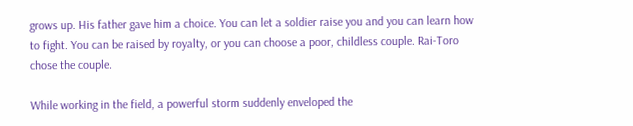grows up. His father gave him a choice. You can let a soldier raise you and you can learn how to fight. You can be raised by royalty, or you can choose a poor, childless couple. Rai-Toro chose the couple.

While working in the field, a powerful storm suddenly enveloped the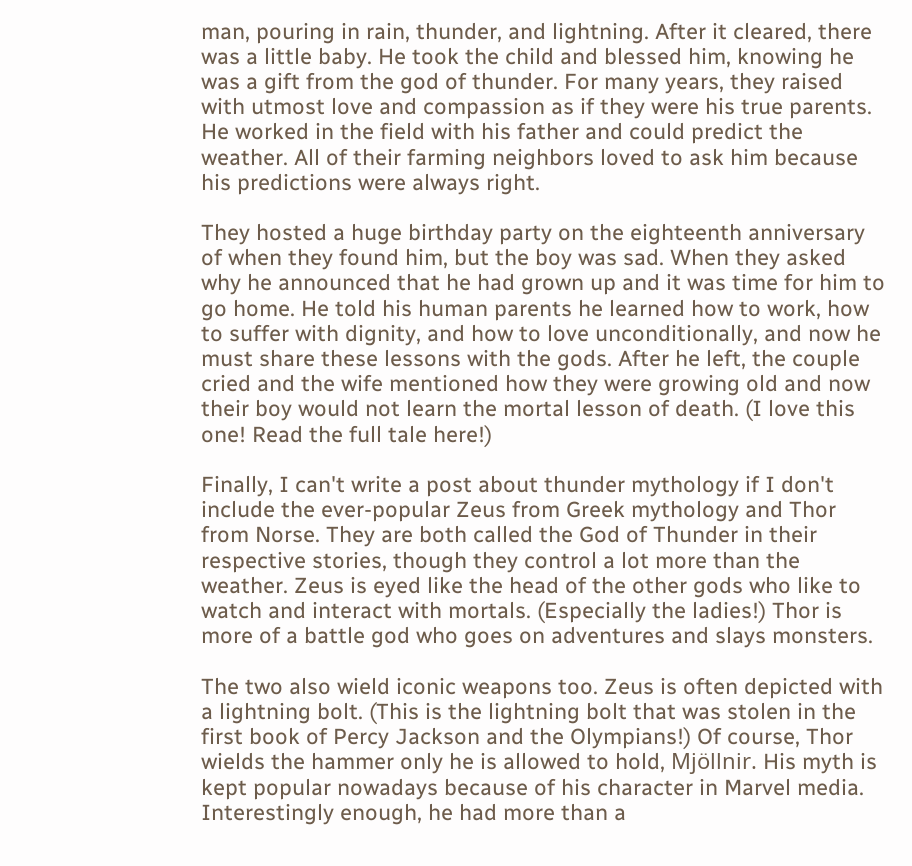man, pouring in rain, thunder, and lightning. After it cleared, there was a little baby. He took the child and blessed him, knowing he was a gift from the god of thunder. For many years, they raised with utmost love and compassion as if they were his true parents. He worked in the field with his father and could predict the weather. All of their farming neighbors loved to ask him because his predictions were always right.

They hosted a huge birthday party on the eighteenth anniversary of when they found him, but the boy was sad. When they asked why he announced that he had grown up and it was time for him to go home. He told his human parents he learned how to work, how to suffer with dignity, and how to love unconditionally, and now he must share these lessons with the gods. After he left, the couple cried and the wife mentioned how they were growing old and now their boy would not learn the mortal lesson of death. (I love this one! Read the full tale here!)

Finally, I can't write a post about thunder mythology if I don't include the ever-popular Zeus from Greek mythology and Thor from Norse. They are both called the God of Thunder in their respective stories, though they control a lot more than the weather. Zeus is eyed like the head of the other gods who like to watch and interact with mortals. (Especially the ladies!) Thor is more of a battle god who goes on adventures and slays monsters.

The two also wield iconic weapons too. Zeus is often depicted with a lightning bolt. (This is the lightning bolt that was stolen in the first book of Percy Jackson and the Olympians!) Of course, Thor wields the hammer only he is allowed to hold, Mjöllnir. His myth is kept popular nowadays because of his character in Marvel media. Interestingly enough, he had more than a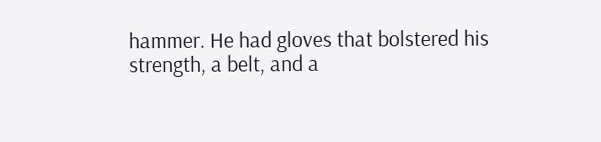hammer. He had gloves that bolstered his strength, a belt, and a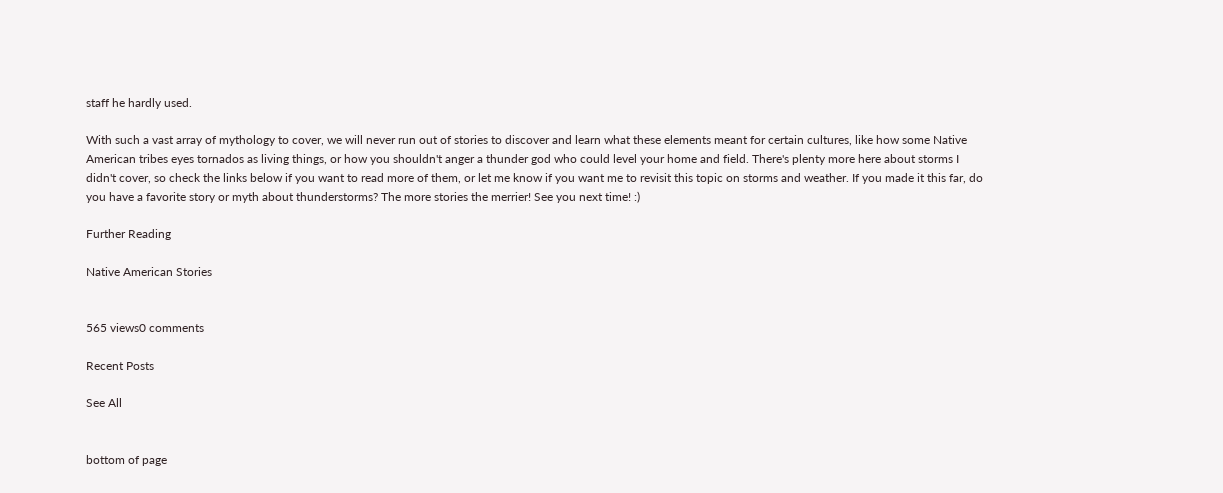staff he hardly used.

With such a vast array of mythology to cover, we will never run out of stories to discover and learn what these elements meant for certain cultures, like how some Native American tribes eyes tornados as living things, or how you shouldn't anger a thunder god who could level your home and field. There's plenty more here about storms I didn't cover, so check the links below if you want to read more of them, or let me know if you want me to revisit this topic on storms and weather. If you made it this far, do you have a favorite story or myth about thunderstorms? The more stories the merrier! See you next time! :)

Further Reading

Native American Stories


565 views0 comments

Recent Posts

See All


bottom of page